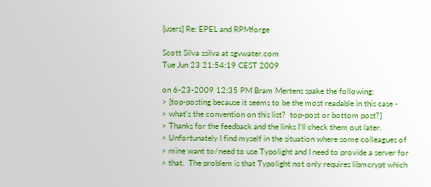[users] Re: EPEL and RPMforge

Scott Silva ssilva at sgvwater.com
Tue Jun 23 21:54:19 CEST 2009

on 6-23-2009 12:35 PM Bram Mertens spake the following:
> [top-posting because it seems to be the most readable in this case -
> what's the convention on this list?  top-post or bottom post?]
> Thanks for the feedback and the links I'll check them out later.
> Unfortunately I find myself in the situation where some colleagues of
> mine want to/need to use Typolight and I need to provide a server for
> that.  The problem is that Typolight not only requires libmcrypt which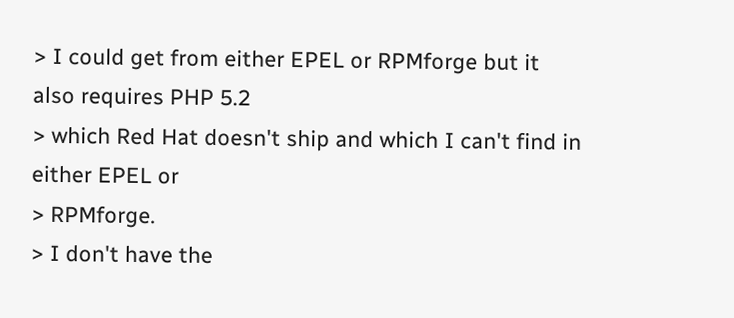> I could get from either EPEL or RPMforge but it also requires PHP 5.2
> which Red Hat doesn't ship and which I can't find in either EPEL or
> RPMforge.
> I don't have the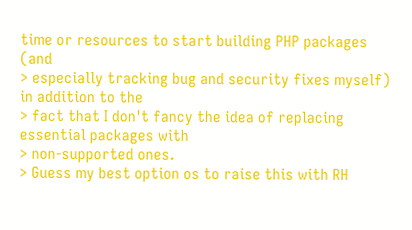time or resources to start building PHP packages (and
> especially tracking bug and security fixes myself) in addition to the
> fact that I don't fancy the idea of replacing essential packages with
> non-supported ones.
> Guess my best option os to raise this with RH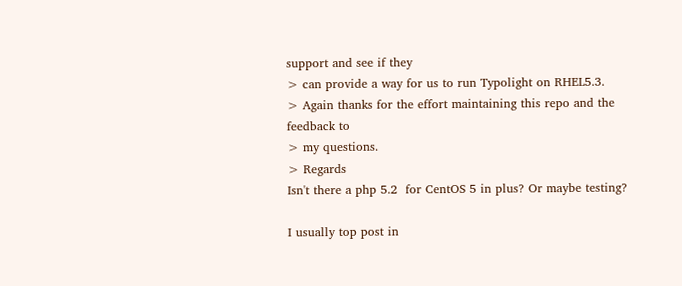support and see if they
> can provide a way for us to run Typolight on RHEL5.3.
> Again thanks for the effort maintaining this repo and the feedback to
> my questions.
> Regards
Isn't there a php 5.2  for CentOS 5 in plus? Or maybe testing?

I usually top post in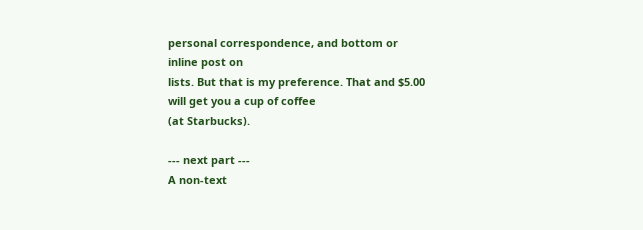personal correspondence, and bottom or inline post on
lists. But that is my preference. That and $5.00 will get you a cup of coffee
(at Starbucks).

--- next part ---
A non-text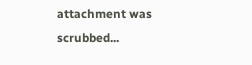attachment was scrubbed...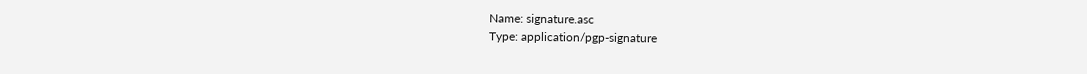Name: signature.asc
Type: application/pgp-signature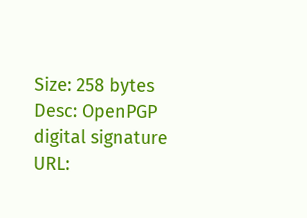Size: 258 bytes
Desc: OpenPGP digital signature
URL: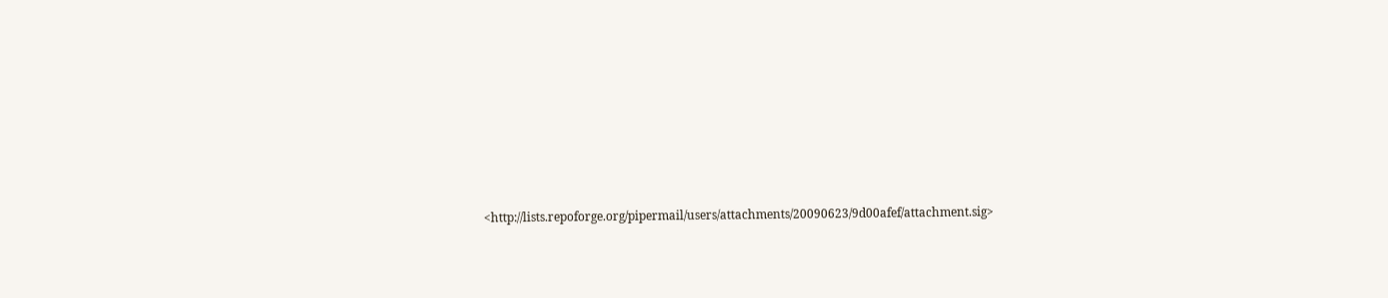<http://lists.repoforge.org/pipermail/users/attachments/20090623/9d00afef/attachment.sig>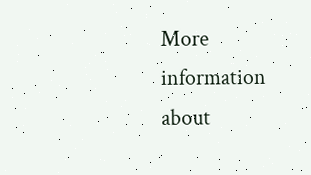More information about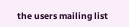the users mailing list